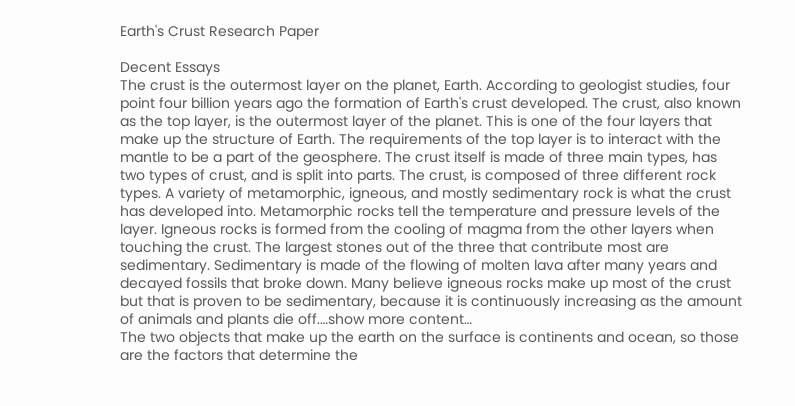Earth's Crust Research Paper

Decent Essays
The crust is the outermost layer on the planet, Earth. According to geologist studies, four point four billion years ago the formation of Earth's crust developed. The crust, also known as the top layer, is the outermost layer of the planet. This is one of the four layers that make up the structure of Earth. The requirements of the top layer is to interact with the mantle to be a part of the geosphere. The crust itself is made of three main types, has two types of crust, and is split into parts. The crust, is composed of three different rock types. A variety of metamorphic, igneous, and mostly sedimentary rock is what the crust has developed into. Metamorphic rocks tell the temperature and pressure levels of the layer. Igneous rocks is formed from the cooling of magma from the other layers when touching the crust. The largest stones out of the three that contribute most are sedimentary. Sedimentary is made of the flowing of molten lava after many years and decayed fossils that broke down. Many believe igneous rocks make up most of the crust but that is proven to be sedimentary, because it is continuously increasing as the amount of animals and plants die off.…show more content…
The two objects that make up the earth on the surface is continents and ocean, so those are the factors that determine the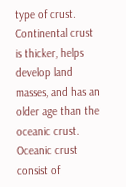type of crust. Continental crust is thicker, helps develop land masses, and has an older age than the oceanic crust. Oceanic crust consist of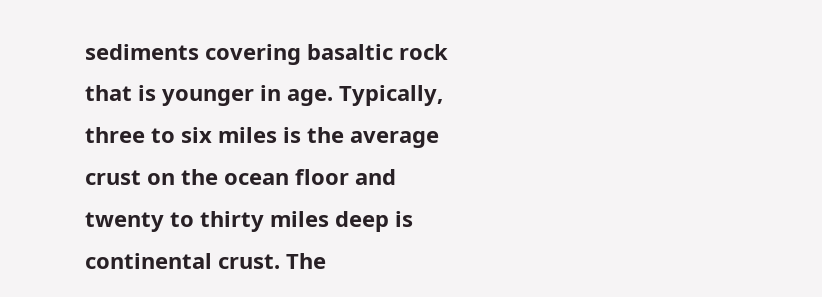sediments covering basaltic rock that is younger in age. Typically, three to six miles is the average crust on the ocean floor and twenty to thirty miles deep is continental crust. The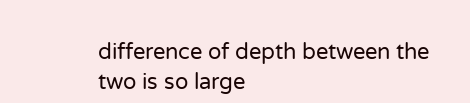difference of depth between the two is so large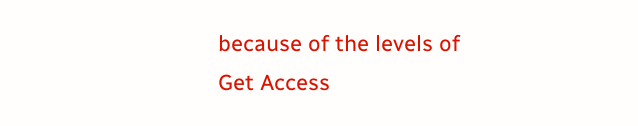because of the levels of
Get Access